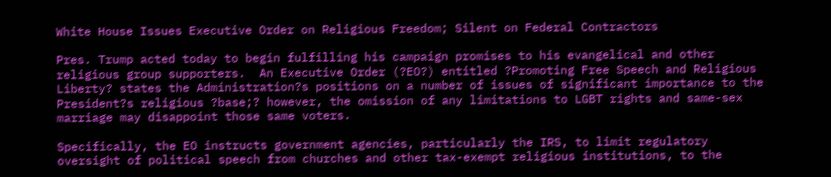White House Issues Executive Order on Religious Freedom; Silent on Federal Contractors

Pres. Trump acted today to begin fulfilling his campaign promises to his evangelical and other religious group supporters.  An Executive Order (?EO?) entitled ?Promoting Free Speech and Religious Liberty? states the Administration?s positions on a number of issues of significant importance to the President?s religious ?base;? however, the omission of any limitations to LGBT rights and same-sex marriage may disappoint those same voters.

Specifically, the EO instructs government agencies, particularly the IRS, to limit regulatory oversight of political speech from churches and other tax-exempt religious institutions, to the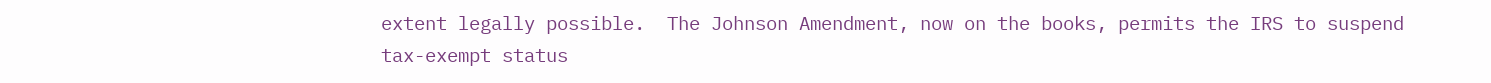extent legally possible.  The Johnson Amendment, now on the books, permits the IRS to suspend tax-exempt status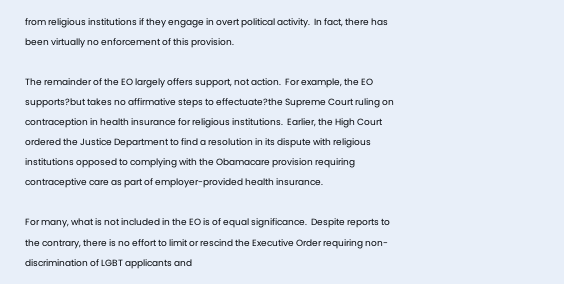from religious institutions if they engage in overt political activity.  In fact, there has been virtually no enforcement of this provision.

The remainder of the EO largely offers support, not action.  For example, the EO supports?but takes no affirmative steps to effectuate?the Supreme Court ruling on contraception in health insurance for religious institutions.  Earlier, the High Court ordered the Justice Department to find a resolution in its dispute with religious institutions opposed to complying with the Obamacare provision requiring contraceptive care as part of employer-provided health insurance.

For many, what is not included in the EO is of equal significance.  Despite reports to the contrary, there is no effort to limit or rescind the Executive Order requiring non-discrimination of LGBT applicants and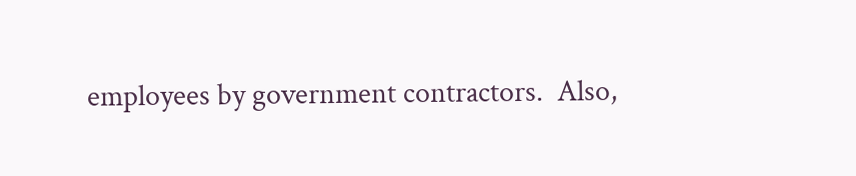employees by government contractors.  Also,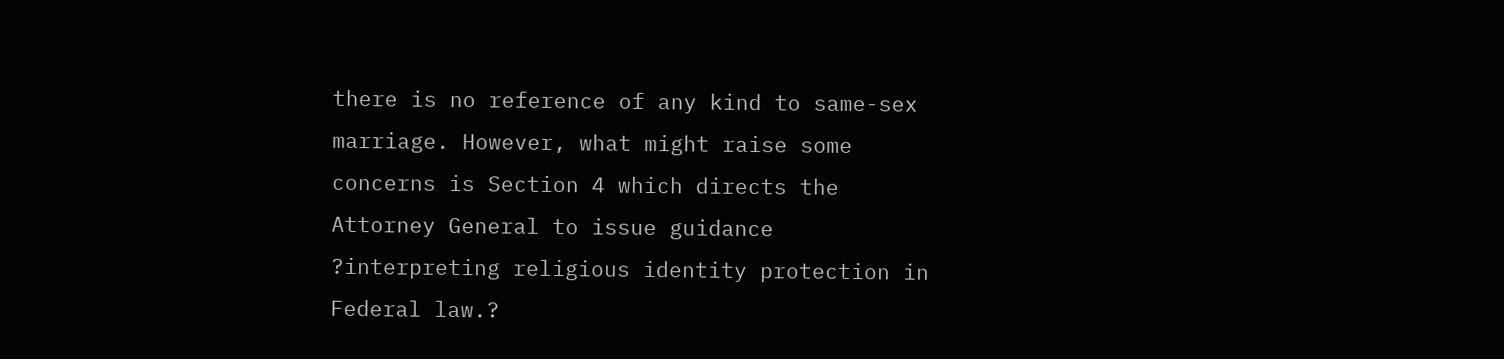there is no reference of any kind to same-sex marriage. However, what might raise some concerns is Section 4 which directs the Attorney General to issue guidance ?interpreting religious identity protection in Federal law.?